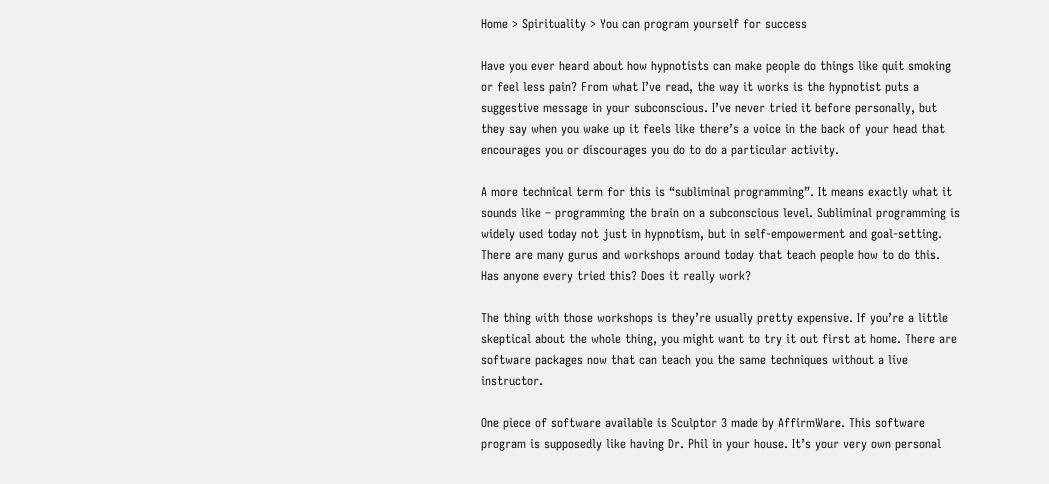Home > Spirituality > You can program yourself for success

Have you ever heard about how hypnotists can make people do things like quit smoking or feel less pain? From what I’ve read, the way it works is the hypnotist puts a suggestive message in your subconscious. I’ve never tried it before personally, but they say when you wake up it feels like there’s a voice in the back of your head that encourages you or discourages you do to do a particular activity.

A more technical term for this is “subliminal programming”. It means exactly what it sounds like – programming the brain on a subconscious level. Subliminal programming is widely used today not just in hypnotism, but in self-empowerment and goal-setting. There are many gurus and workshops around today that teach people how to do this. Has anyone every tried this? Does it really work?

The thing with those workshops is they’re usually pretty expensive. If you’re a little skeptical about the whole thing, you might want to try it out first at home. There are software packages now that can teach you the same techniques without a live instructor.

One piece of software available is Sculptor 3 made by AffirmWare. This software program is supposedly like having Dr. Phil in your house. It’s your very own personal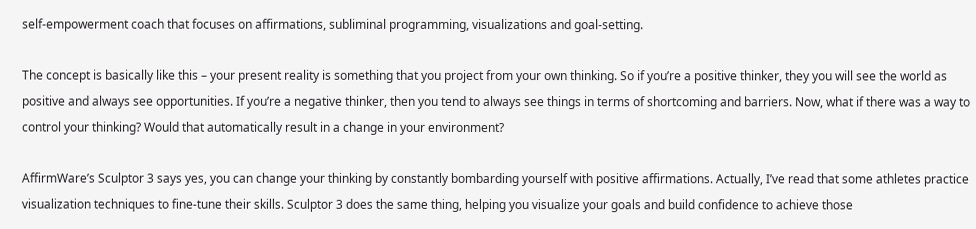self-empowerment coach that focuses on affirmations, subliminal programming, visualizations and goal-setting.

The concept is basically like this – your present reality is something that you project from your own thinking. So if you’re a positive thinker, they you will see the world as positive and always see opportunities. If you’re a negative thinker, then you tend to always see things in terms of shortcoming and barriers. Now, what if there was a way to control your thinking? Would that automatically result in a change in your environment?

AffirmWare’s Sculptor 3 says yes, you can change your thinking by constantly bombarding yourself with positive affirmations. Actually, I’ve read that some athletes practice visualization techniques to fine-tune their skills. Sculptor 3 does the same thing, helping you visualize your goals and build confidence to achieve those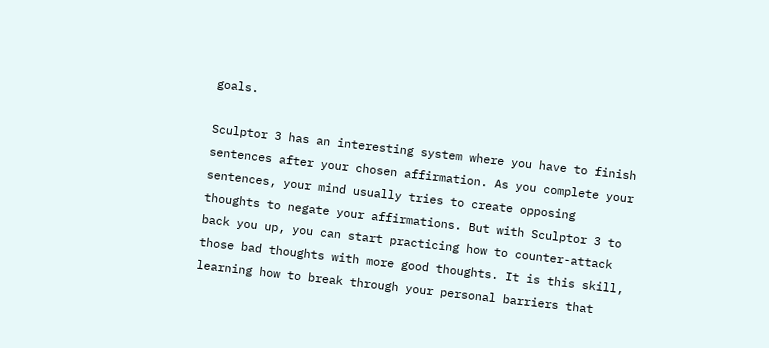goals.

Sculptor 3 has an interesting system where you have to finish sentences after your chosen affirmation. As you complete your sentences, your mind usually tries to create opposing thoughts to negate your affirmations. But with Sculptor 3 to back you up, you can start practicing how to counter-attack those bad thoughts with more good thoughts. It is this skill, learning how to break through your personal barriers that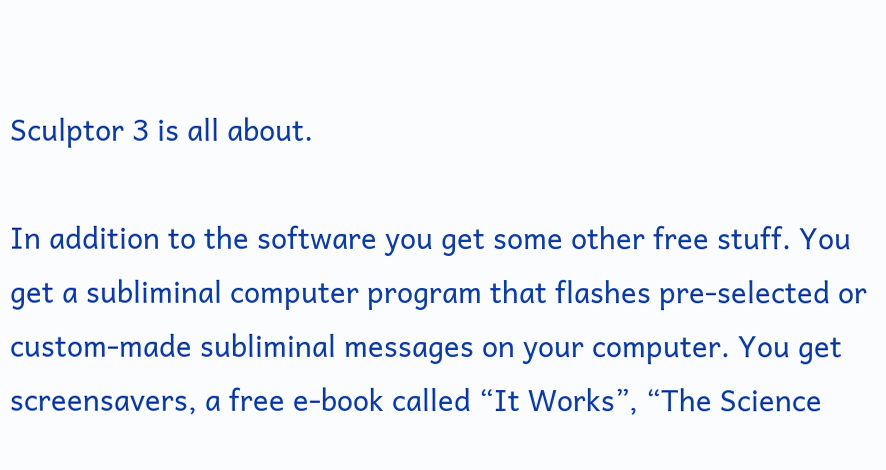Sculptor 3 is all about.

In addition to the software you get some other free stuff. You get a subliminal computer program that flashes pre-selected or custom-made subliminal messages on your computer. You get screensavers, a free e-book called “It Works”, “The Science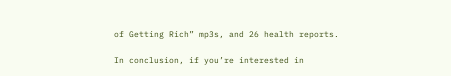of Getting Rich” mp3s, and 26 health reports.

In conclusion, if you’re interested in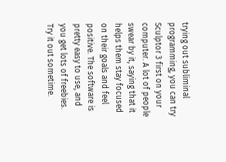trying out subliminal programming, you can try Sculptor 3 first on your computer. A lot of people swear by it, saying that it helps them stay focused on their goals and feel positive. The software is pretty easy to use, and you get lots of freebies. Try it out sometime.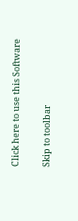Click here to use this Software

Skip to toolbar